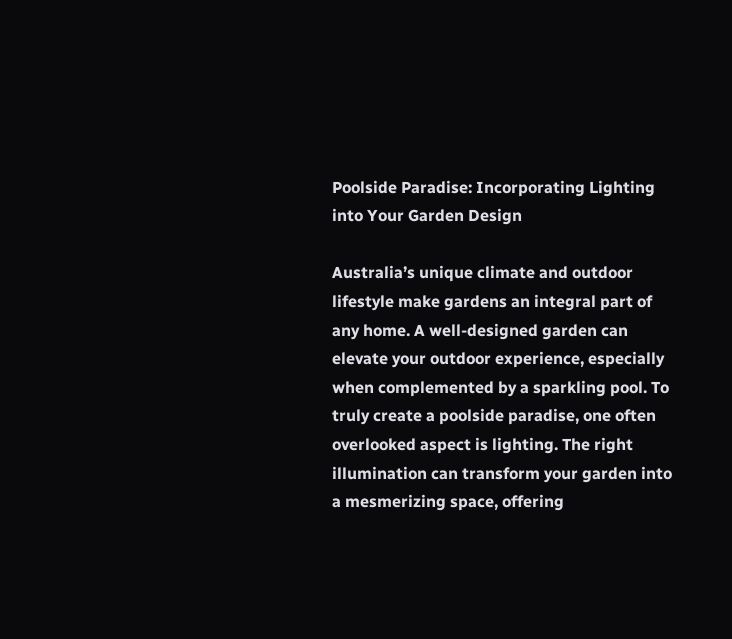Poolside Paradise: Incorporating Lighting into Your Garden Design

Australia’s unique climate and outdoor lifestyle make gardens an integral part of any home. A well-designed garden can elevate your outdoor experience, especially when complemented by a sparkling pool. To truly create a poolside paradise, one often overlooked aspect is lighting. The right illumination can transform your garden into a mesmerizing space, offering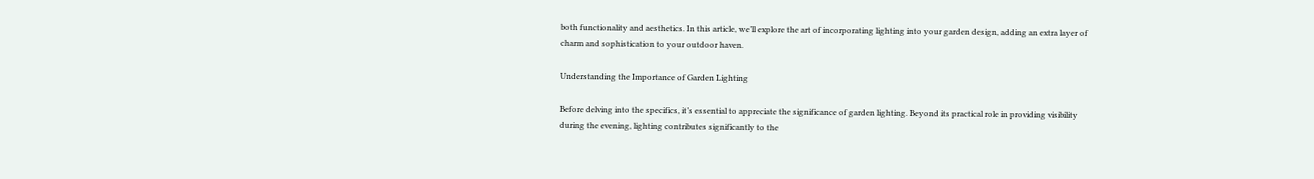both functionality and aesthetics. In this article, we’ll explore the art of incorporating lighting into your garden design, adding an extra layer of charm and sophistication to your outdoor haven.

Understanding the Importance of Garden Lighting

Before delving into the specifics, it’s essential to appreciate the significance of garden lighting. Beyond its practical role in providing visibility during the evening, lighting contributes significantly to the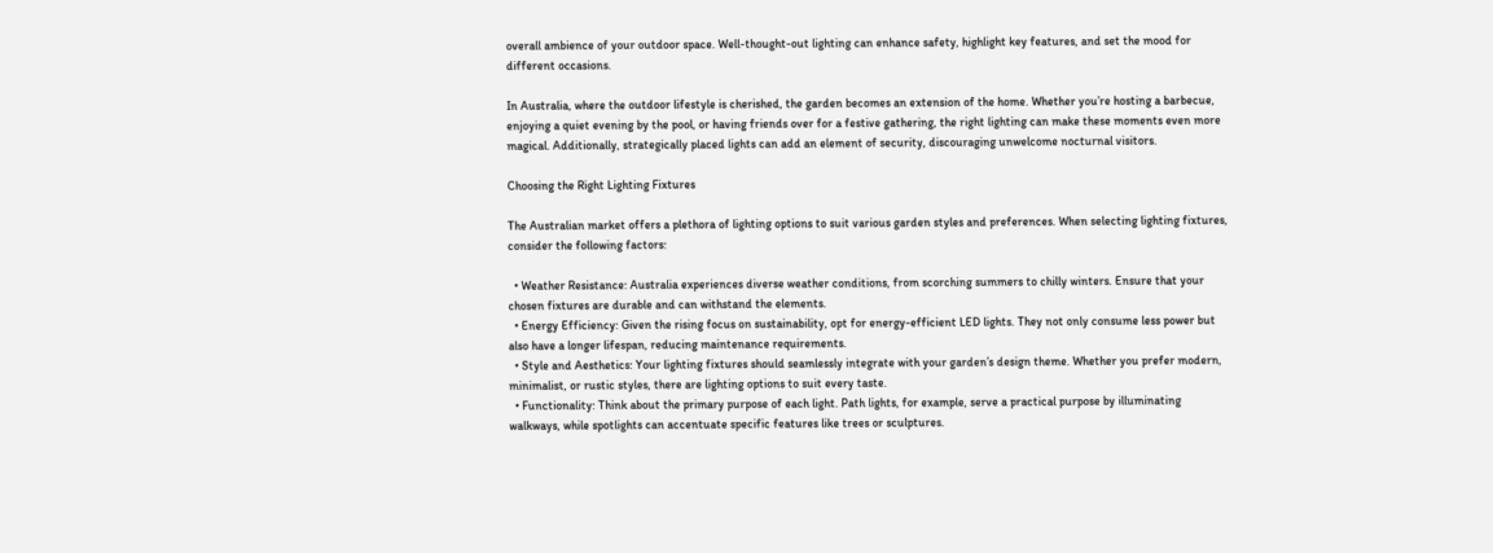overall ambience of your outdoor space. Well-thought-out lighting can enhance safety, highlight key features, and set the mood for different occasions.

In Australia, where the outdoor lifestyle is cherished, the garden becomes an extension of the home. Whether you’re hosting a barbecue, enjoying a quiet evening by the pool, or having friends over for a festive gathering, the right lighting can make these moments even more magical. Additionally, strategically placed lights can add an element of security, discouraging unwelcome nocturnal visitors.

Choosing the Right Lighting Fixtures

The Australian market offers a plethora of lighting options to suit various garden styles and preferences. When selecting lighting fixtures, consider the following factors:

  • Weather Resistance: Australia experiences diverse weather conditions, from scorching summers to chilly winters. Ensure that your chosen fixtures are durable and can withstand the elements.
  • Energy Efficiency: Given the rising focus on sustainability, opt for energy-efficient LED lights. They not only consume less power but also have a longer lifespan, reducing maintenance requirements.
  • Style and Aesthetics: Your lighting fixtures should seamlessly integrate with your garden’s design theme. Whether you prefer modern, minimalist, or rustic styles, there are lighting options to suit every taste.
  • Functionality: Think about the primary purpose of each light. Path lights, for example, serve a practical purpose by illuminating walkways, while spotlights can accentuate specific features like trees or sculptures.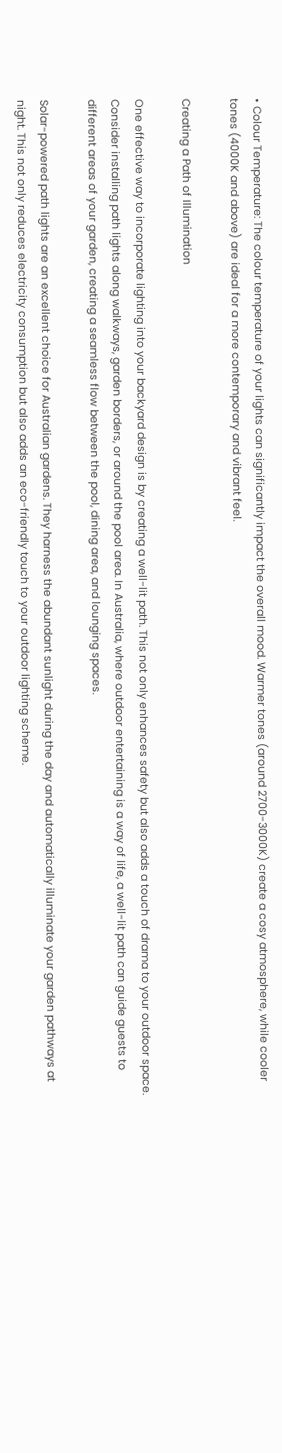• Colour Temperature: The colour temperature of your lights can significantly impact the overall mood. Warmer tones (around 2700-3000K) create a cosy atmosphere, while cooler tones (4000K and above) are ideal for a more contemporary and vibrant feel.

Creating a Path of Illumination

One effective way to incorporate lighting into your backyard design is by creating a well-lit path. This not only enhances safety but also adds a touch of drama to your outdoor space. Consider installing path lights along walkways, garden borders, or around the pool area. In Australia, where outdoor entertaining is a way of life, a well-lit path can guide guests to different areas of your garden, creating a seamless flow between the pool, dining area, and lounging spaces.

Solar-powered path lights are an excellent choice for Australian gardens. They harness the abundant sunlight during the day and automatically illuminate your garden pathways at night. This not only reduces electricity consumption but also adds an eco-friendly touch to your outdoor lighting scheme.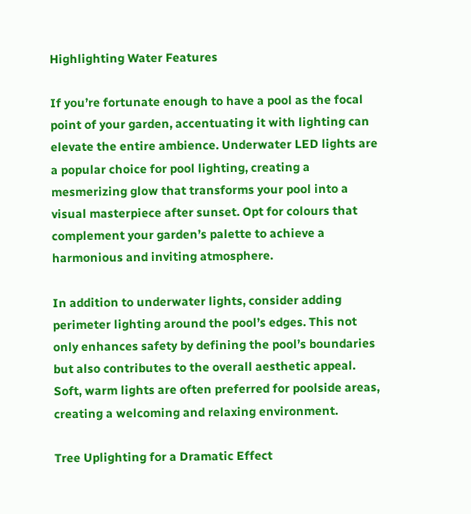Highlighting Water Features

If you’re fortunate enough to have a pool as the focal point of your garden, accentuating it with lighting can elevate the entire ambience. Underwater LED lights are a popular choice for pool lighting, creating a mesmerizing glow that transforms your pool into a visual masterpiece after sunset. Opt for colours that complement your garden’s palette to achieve a harmonious and inviting atmosphere.

In addition to underwater lights, consider adding perimeter lighting around the pool’s edges. This not only enhances safety by defining the pool’s boundaries but also contributes to the overall aesthetic appeal. Soft, warm lights are often preferred for poolside areas, creating a welcoming and relaxing environment.

Tree Uplighting for a Dramatic Effect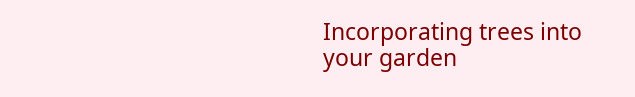Incorporating trees into your garden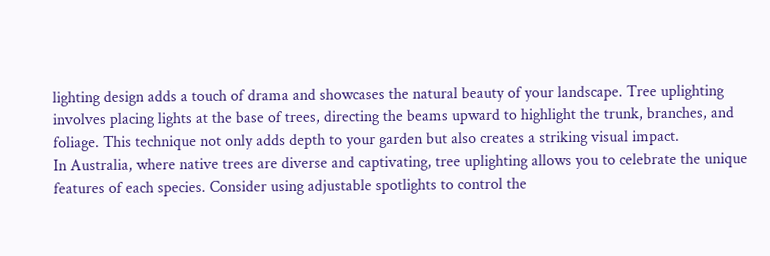lighting design adds a touch of drama and showcases the natural beauty of your landscape. Tree uplighting involves placing lights at the base of trees, directing the beams upward to highlight the trunk, branches, and foliage. This technique not only adds depth to your garden but also creates a striking visual impact.
In Australia, where native trees are diverse and captivating, tree uplighting allows you to celebrate the unique features of each species. Consider using adjustable spotlights to control the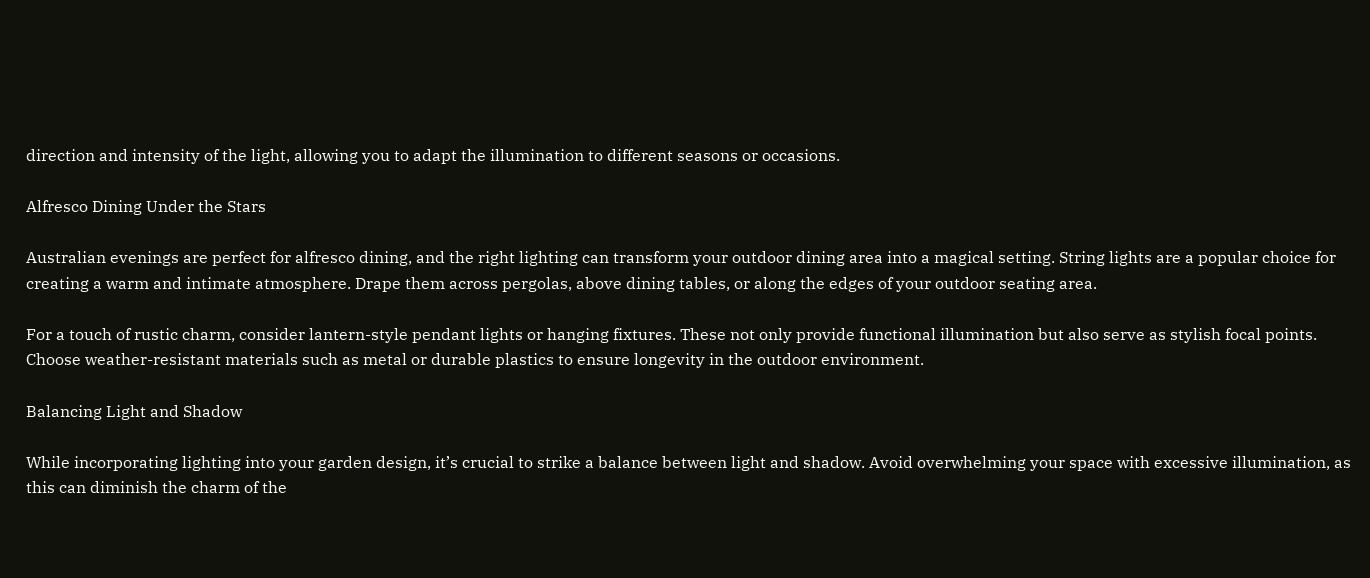direction and intensity of the light, allowing you to adapt the illumination to different seasons or occasions.

Alfresco Dining Under the Stars

Australian evenings are perfect for alfresco dining, and the right lighting can transform your outdoor dining area into a magical setting. String lights are a popular choice for creating a warm and intimate atmosphere. Drape them across pergolas, above dining tables, or along the edges of your outdoor seating area.

For a touch of rustic charm, consider lantern-style pendant lights or hanging fixtures. These not only provide functional illumination but also serve as stylish focal points. Choose weather-resistant materials such as metal or durable plastics to ensure longevity in the outdoor environment.

Balancing Light and Shadow

While incorporating lighting into your garden design, it’s crucial to strike a balance between light and shadow. Avoid overwhelming your space with excessive illumination, as this can diminish the charm of the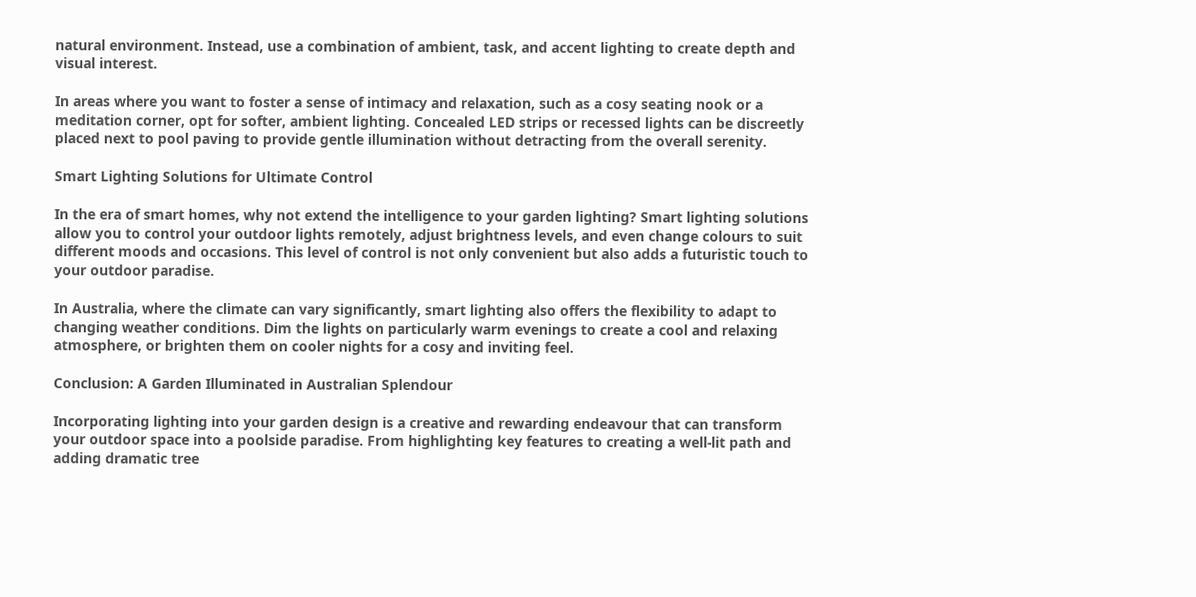natural environment. Instead, use a combination of ambient, task, and accent lighting to create depth and visual interest.

In areas where you want to foster a sense of intimacy and relaxation, such as a cosy seating nook or a meditation corner, opt for softer, ambient lighting. Concealed LED strips or recessed lights can be discreetly placed next to pool paving to provide gentle illumination without detracting from the overall serenity.

Smart Lighting Solutions for Ultimate Control

In the era of smart homes, why not extend the intelligence to your garden lighting? Smart lighting solutions allow you to control your outdoor lights remotely, adjust brightness levels, and even change colours to suit different moods and occasions. This level of control is not only convenient but also adds a futuristic touch to your outdoor paradise.

In Australia, where the climate can vary significantly, smart lighting also offers the flexibility to adapt to changing weather conditions. Dim the lights on particularly warm evenings to create a cool and relaxing atmosphere, or brighten them on cooler nights for a cosy and inviting feel.

Conclusion: A Garden Illuminated in Australian Splendour

Incorporating lighting into your garden design is a creative and rewarding endeavour that can transform your outdoor space into a poolside paradise. From highlighting key features to creating a well-lit path and adding dramatic tree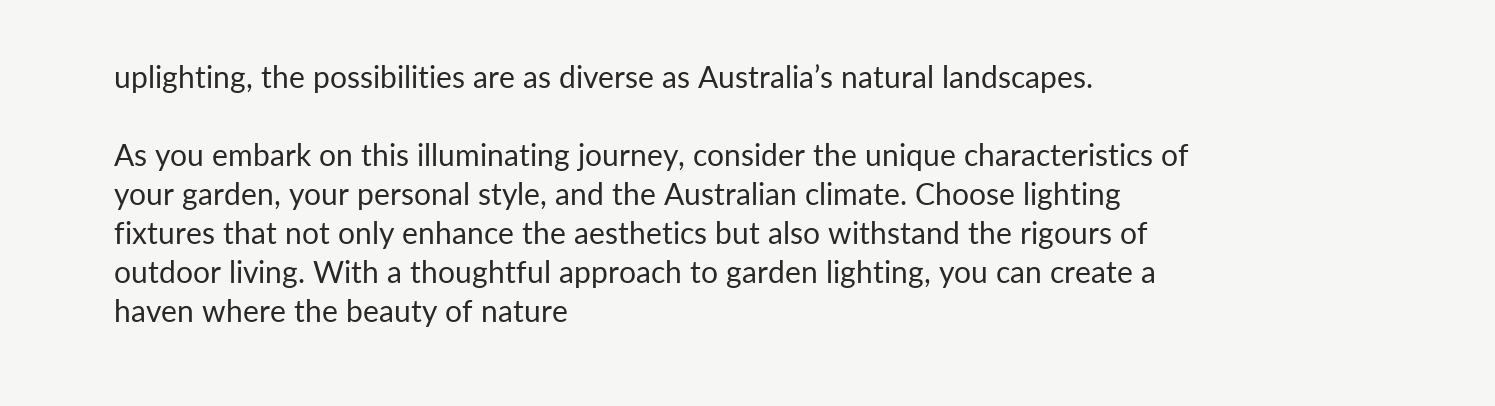uplighting, the possibilities are as diverse as Australia’s natural landscapes.

As you embark on this illuminating journey, consider the unique characteristics of your garden, your personal style, and the Australian climate. Choose lighting fixtures that not only enhance the aesthetics but also withstand the rigours of outdoor living. With a thoughtful approach to garden lighting, you can create a haven where the beauty of nature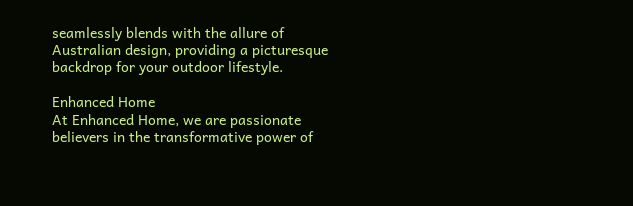seamlessly blends with the allure of Australian design, providing a picturesque backdrop for your outdoor lifestyle.

Enhanced Home
At Enhanced Home, we are passionate believers in the transformative power of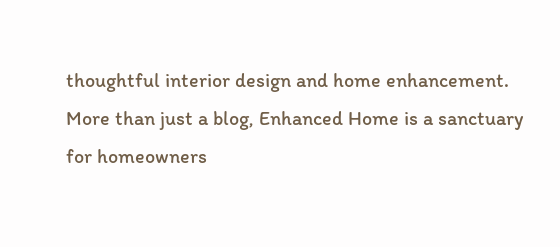thoughtful interior design and home enhancement. More than just a blog, Enhanced Home is a sanctuary for homeowners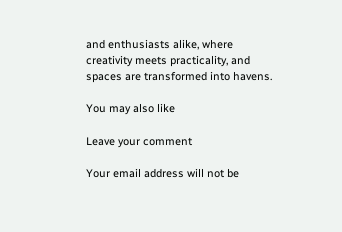and enthusiasts alike, where creativity meets practicality, and spaces are transformed into havens.

You may also like

Leave your comment

Your email address will not be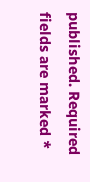published. Required fields are marked *